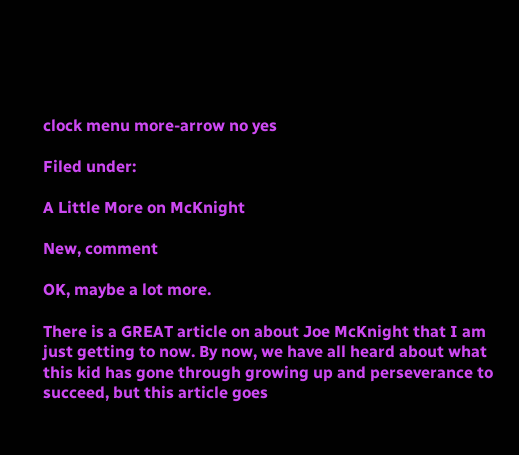clock menu more-arrow no yes

Filed under:

A Little More on McKnight

New, comment

OK, maybe a lot more.

There is a GREAT article on about Joe McKnight that I am just getting to now. By now, we have all heard about what this kid has gone through growing up and perseverance to succeed, but this article goes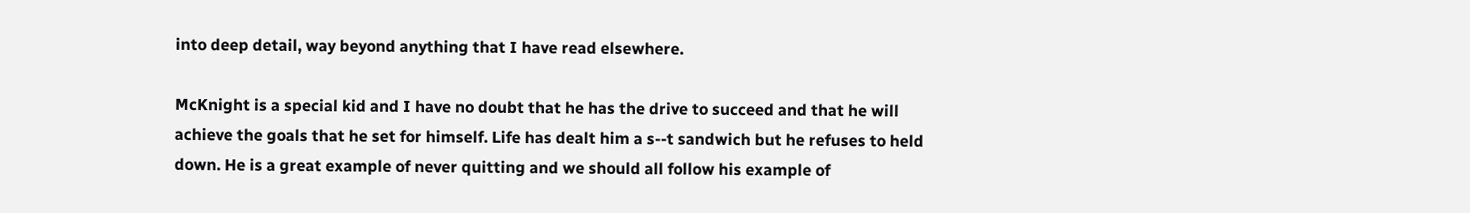into deep detail, way beyond anything that I have read elsewhere.

McKnight is a special kid and I have no doubt that he has the drive to succeed and that he will achieve the goals that he set for himself. Life has dealt him a s--t sandwich but he refuses to held down. He is a great example of never quitting and we should all follow his example of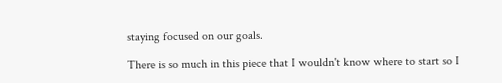staying focused on our goals.

There is so much in this piece that I wouldn't know where to start so I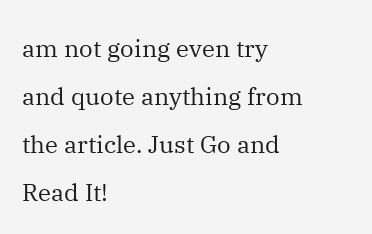am not going even try and quote anything from the article. Just Go and Read It!